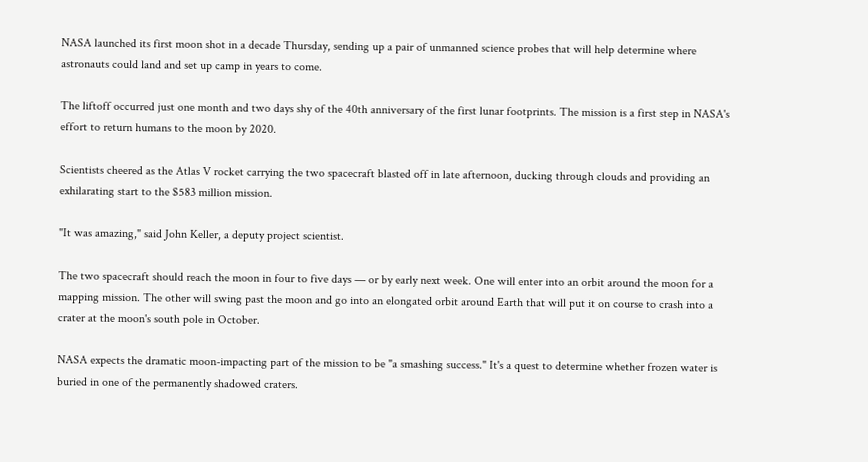NASA launched its first moon shot in a decade Thursday, sending up a pair of unmanned science probes that will help determine where astronauts could land and set up camp in years to come.

The liftoff occurred just one month and two days shy of the 40th anniversary of the first lunar footprints. The mission is a first step in NASA's effort to return humans to the moon by 2020.

Scientists cheered as the Atlas V rocket carrying the two spacecraft blasted off in late afternoon, ducking through clouds and providing an exhilarating start to the $583 million mission.

"It was amazing," said John Keller, a deputy project scientist.

The two spacecraft should reach the moon in four to five days — or by early next week. One will enter into an orbit around the moon for a mapping mission. The other will swing past the moon and go into an elongated orbit around Earth that will put it on course to crash into a crater at the moon's south pole in October.

NASA expects the dramatic moon-impacting part of the mission to be "a smashing success." It's a quest to determine whether frozen water is buried in one of the permanently shadowed craters.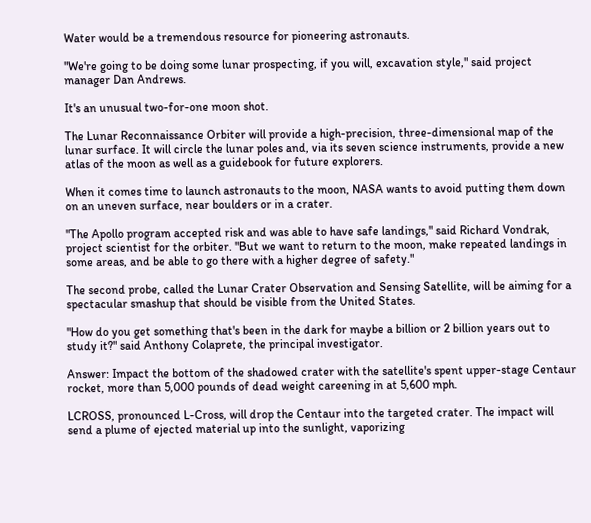Water would be a tremendous resource for pioneering astronauts.

"We're going to be doing some lunar prospecting, if you will, excavation style," said project manager Dan Andrews.

It's an unusual two-for-one moon shot.

The Lunar Reconnaissance Orbiter will provide a high-precision, three-dimensional map of the lunar surface. It will circle the lunar poles and, via its seven science instruments, provide a new atlas of the moon as well as a guidebook for future explorers.

When it comes time to launch astronauts to the moon, NASA wants to avoid putting them down on an uneven surface, near boulders or in a crater.

"The Apollo program accepted risk and was able to have safe landings," said Richard Vondrak, project scientist for the orbiter. "But we want to return to the moon, make repeated landings in some areas, and be able to go there with a higher degree of safety."

The second probe, called the Lunar Crater Observation and Sensing Satellite, will be aiming for a spectacular smashup that should be visible from the United States.

"How do you get something that's been in the dark for maybe a billion or 2 billion years out to study it?" said Anthony Colaprete, the principal investigator.

Answer: Impact the bottom of the shadowed crater with the satellite's spent upper-stage Centaur rocket, more than 5,000 pounds of dead weight careening in at 5,600 mph.

LCROSS, pronounced L-Cross, will drop the Centaur into the targeted crater. The impact will send a plume of ejected material up into the sunlight, vaporizing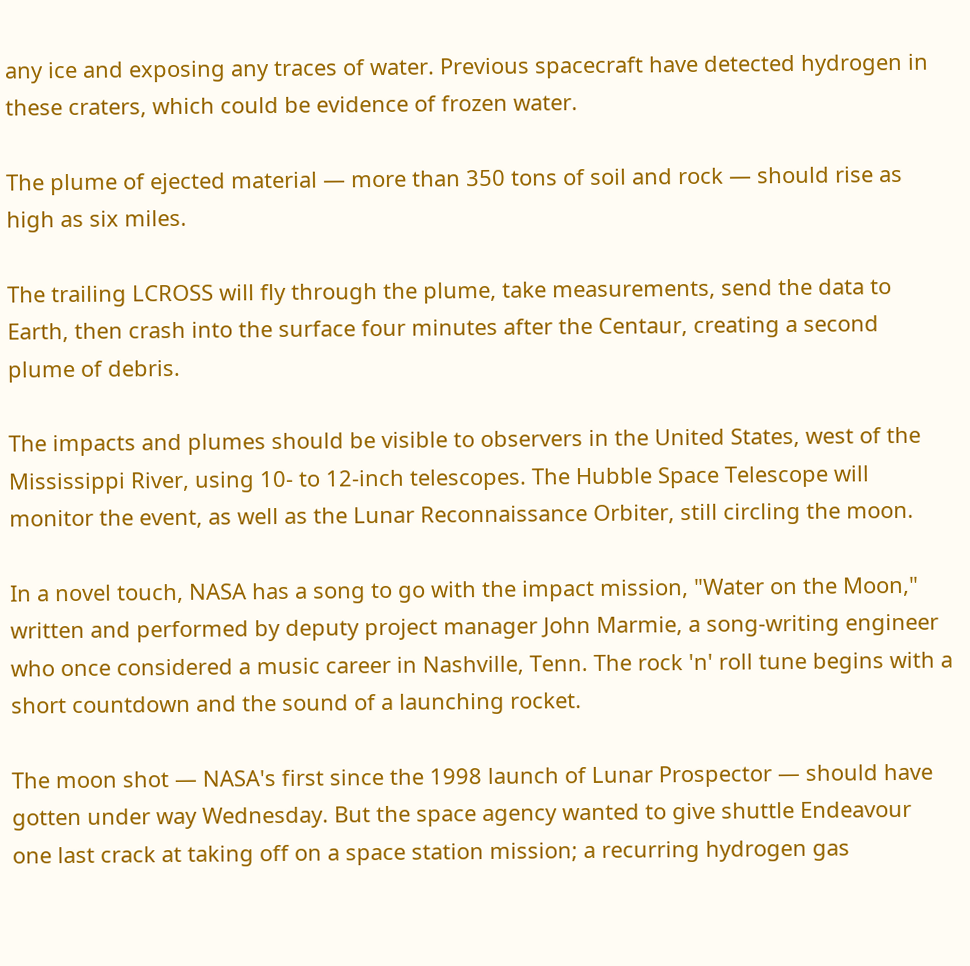any ice and exposing any traces of water. Previous spacecraft have detected hydrogen in these craters, which could be evidence of frozen water.

The plume of ejected material — more than 350 tons of soil and rock — should rise as high as six miles.

The trailing LCROSS will fly through the plume, take measurements, send the data to Earth, then crash into the surface four minutes after the Centaur, creating a second plume of debris.

The impacts and plumes should be visible to observers in the United States, west of the Mississippi River, using 10- to 12-inch telescopes. The Hubble Space Telescope will monitor the event, as well as the Lunar Reconnaissance Orbiter, still circling the moon.

In a novel touch, NASA has a song to go with the impact mission, "Water on the Moon," written and performed by deputy project manager John Marmie, a song-writing engineer who once considered a music career in Nashville, Tenn. The rock 'n' roll tune begins with a short countdown and the sound of a launching rocket.

The moon shot — NASA's first since the 1998 launch of Lunar Prospector — should have gotten under way Wednesday. But the space agency wanted to give shuttle Endeavour one last crack at taking off on a space station mission; a recurring hydrogen gas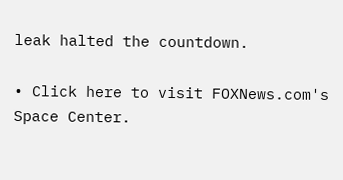leak halted the countdown.

• Click here to visit FOXNews.com's Space Center.